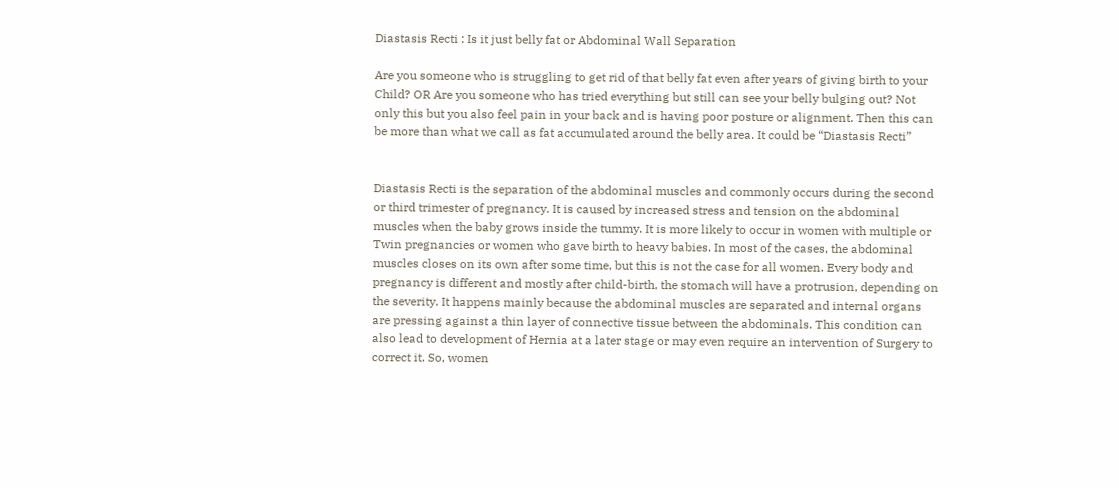Diastasis Recti : Is it just belly fat or Abdominal Wall Separation

Are you someone who is struggling to get rid of that belly fat even after years of giving birth to your Child? OR Are you someone who has tried everything but still can see your belly bulging out? Not only this but you also feel pain in your back and is having poor posture or alignment. Then this can be more than what we call as fat accumulated around the belly area. It could be “Diastasis Recti”


Diastasis Recti is the separation of the abdominal muscles and commonly occurs during the second or third trimester of pregnancy. It is caused by increased stress and tension on the abdominal muscles when the baby grows inside the tummy. It is more likely to occur in women with multiple or Twin pregnancies or women who gave birth to heavy babies. In most of the cases, the abdominal muscles closes on its own after some time, but this is not the case for all women. Every body and pregnancy is different and mostly after child-birth, the stomach will have a protrusion, depending on the severity. It happens mainly because the abdominal muscles are separated and internal organs are pressing against a thin layer of connective tissue between the abdominals. This condition can also lead to development of Hernia at a later stage or may even require an intervention of Surgery to correct it. So, women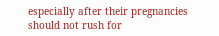especially after their pregnancies should not rush for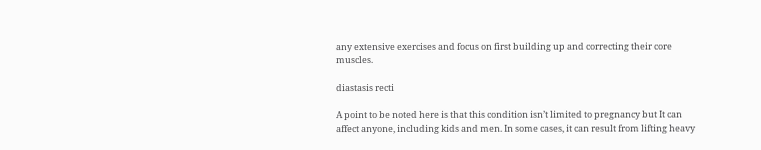any extensive exercises and focus on first building up and correcting their core muscles.

diastasis recti

A point to be noted here is that this condition isn’t limited to pregnancy but It can affect anyone, including kids and men. In some cases, it can result from lifting heavy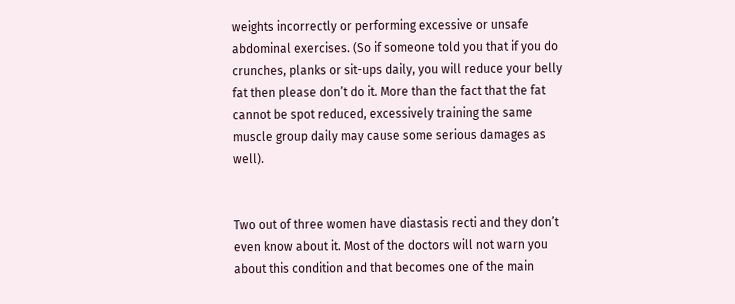weights incorrectly or performing excessive or unsafe abdominal exercises. (So if someone told you that if you do crunches, planks or sit-ups daily, you will reduce your belly fat then please don’t do it. More than the fact that the fat cannot be spot reduced, excessively training the same muscle group daily may cause some serious damages as well).


Two out of three women have diastasis recti and they don’t even know about it. Most of the doctors will not warn you about this condition and that becomes one of the main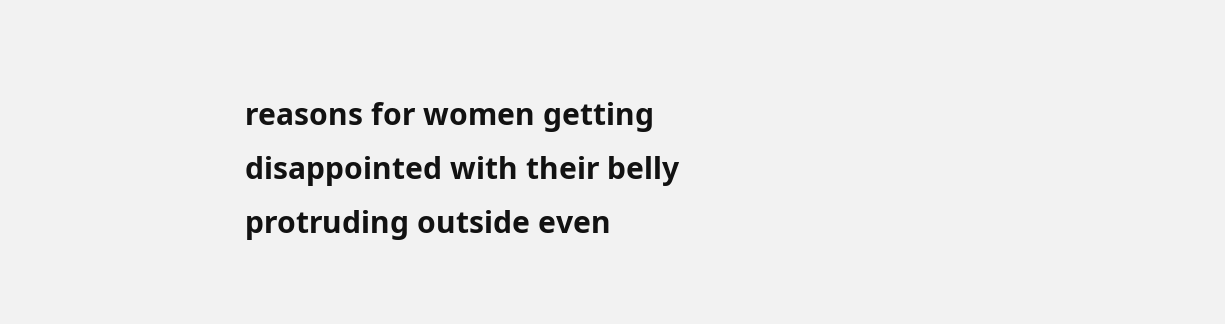reasons for women getting disappointed with their belly protruding outside even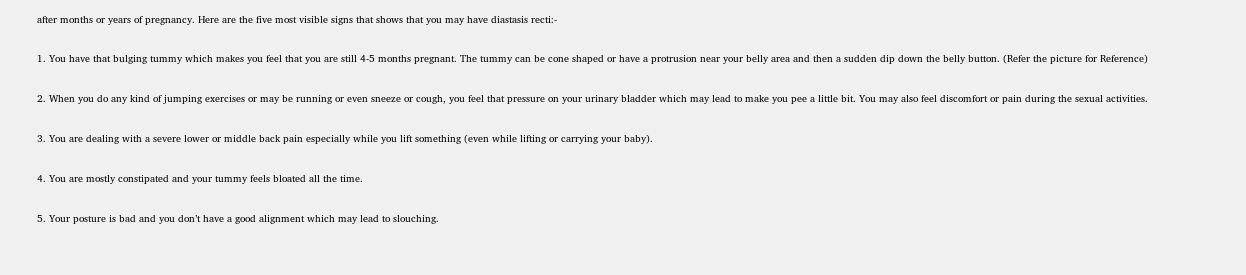after months or years of pregnancy. Here are the five most visible signs that shows that you may have diastasis recti:-

1. You have that bulging tummy which makes you feel that you are still 4-5 months pregnant. The tummy can be cone shaped or have a protrusion near your belly area and then a sudden dip down the belly button. (Refer the picture for Reference)

2. When you do any kind of jumping exercises or may be running or even sneeze or cough, you feel that pressure on your urinary bladder which may lead to make you pee a little bit. You may also feel discomfort or pain during the sexual activities.

3. You are dealing with a severe lower or middle back pain especially while you lift something (even while lifting or carrying your baby).

4. You are mostly constipated and your tummy feels bloated all the time.

5. Your posture is bad and you don’t have a good alignment which may lead to slouching.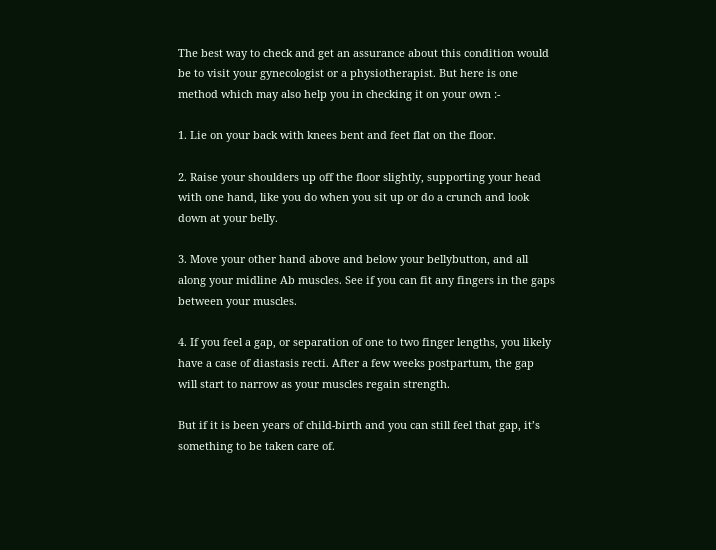The best way to check and get an assurance about this condition would be to visit your gynecologist or a physiotherapist. But here is one method which may also help you in checking it on your own :-

1. Lie on your back with knees bent and feet flat on the floor.

2. Raise your shoulders up off the floor slightly, supporting your head with one hand, like you do when you sit up or do a crunch and look down at your belly.

3. Move your other hand above and below your bellybutton, and all along your midline Ab muscles. See if you can fit any fingers in the gaps between your muscles.

4. If you feel a gap, or separation of one to two finger lengths, you likely have a case of diastasis recti. After a few weeks postpartum, the gap will start to narrow as your muscles regain strength.

But if it is been years of child-birth and you can still feel that gap, it’s something to be taken care of.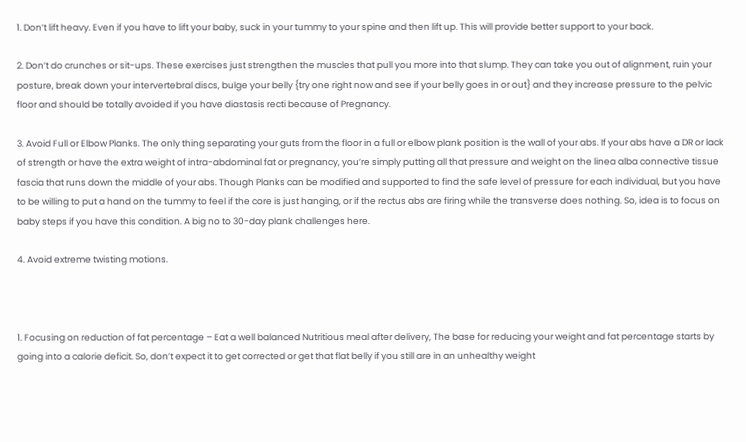1. Don’t lift heavy. Even if you have to lift your baby, suck in your tummy to your spine and then lift up. This will provide better support to your back.

2. Don’t do crunches or sit-ups. These exercises just strengthen the muscles that pull you more into that slump. They can take you out of alignment, ruin your posture, break down your intervertebral discs, bulge your belly {try one right now and see if your belly goes in or out} and they increase pressure to the pelvic floor and should be totally avoided if you have diastasis recti because of Pregnancy.

3. Avoid Full or Elbow Planks. The only thing separating your guts from the floor in a full or elbow plank position is the wall of your abs. If your abs have a DR or lack of strength or have the extra weight of intra-abdominal fat or pregnancy, you’re simply putting all that pressure and weight on the linea alba connective tissue fascia that runs down the middle of your abs. Though Planks can be modified and supported to find the safe level of pressure for each individual, but you have to be willing to put a hand on the tummy to feel if the core is just hanging, or if the rectus abs are firing while the transverse does nothing. So, idea is to focus on baby steps if you have this condition. A big no to 30-day plank challenges here.

4. Avoid extreme twisting motions.



1. Focusing on reduction of fat percentage – Eat a well balanced Nutritious meal after delivery, The base for reducing your weight and fat percentage starts by going into a calorie deficit. So, don’t expect it to get corrected or get that flat belly if you still are in an unhealthy weight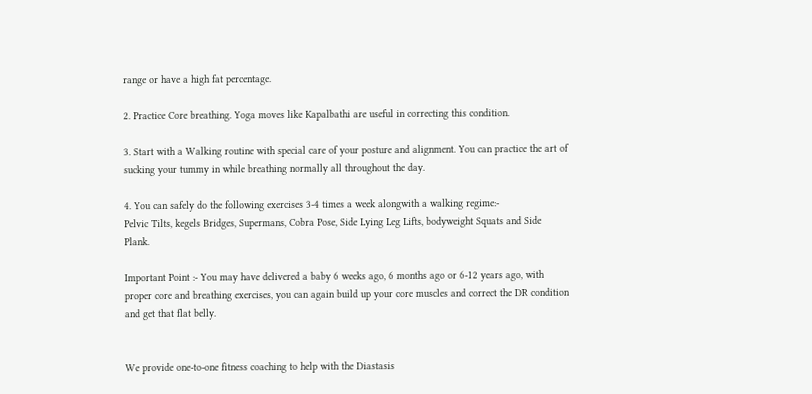range or have a high fat percentage.

2. Practice Core breathing. Yoga moves like Kapalbathi are useful in correcting this condition.

3. Start with a Walking routine with special care of your posture and alignment. You can practice the art of sucking your tummy in while breathing normally all throughout the day.

4. You can safely do the following exercises 3-4 times a week alongwith a walking regime:-
Pelvic Tilts, kegels Bridges, Supermans, Cobra Pose, Side Lying Leg Lifts, bodyweight Squats and Side Plank.

Important Point :- You may have delivered a baby 6 weeks ago, 6 months ago or 6-12 years ago, with proper core and breathing exercises, you can again build up your core muscles and correct the DR condition and get that flat belly.


We provide one-to-one fitness coaching to help with the Diastasis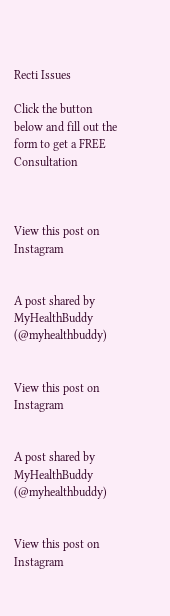Recti Issues

Click the button below and fill out the form to get a FREE Consultation



View this post on Instagram


A post shared by MyHealthBuddy (@myhealthbuddy)


View this post on Instagram


A post shared by MyHealthBuddy (@myhealthbuddy)


View this post on Instagram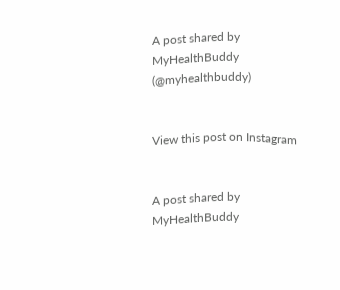A post shared by MyHealthBuddy (@myhealthbuddy)


View this post on Instagram


A post shared by MyHealthBuddy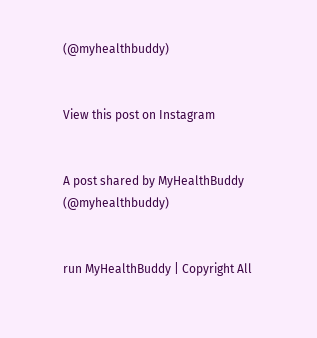(@myhealthbuddy)


View this post on Instagram


A post shared by MyHealthBuddy (@myhealthbuddy)


run MyHealthBuddy | Copyright All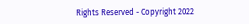Rights Reserved - Copyright 2022